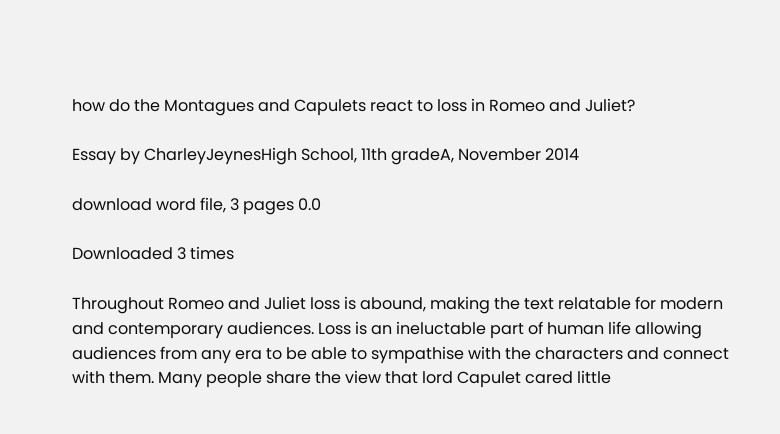how do the Montagues and Capulets react to loss in Romeo and Juliet?

Essay by CharleyJeynesHigh School, 11th gradeA, November 2014

download word file, 3 pages 0.0

Downloaded 3 times

Throughout Romeo and Juliet loss is abound, making the text relatable for modern and contemporary audiences. Loss is an ineluctable part of human life allowing audiences from any era to be able to sympathise with the characters and connect with them. Many people share the view that lord Capulet cared little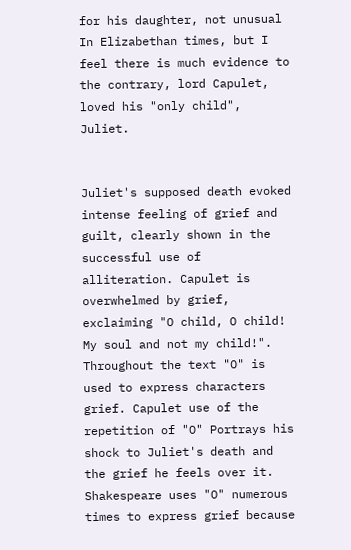for his daughter, not unusual In Elizabethan times, but I feel there is much evidence to the contrary, lord Capulet, loved his "only child", Juliet.


Juliet's supposed death evoked intense feeling of grief and guilt, clearly shown in the successful use of alliteration. Capulet is overwhelmed by grief, exclaiming "O child, O child! My soul and not my child!". Throughout the text "O" is used to express characters grief. Capulet use of the repetition of "O" Portrays his shock to Juliet's death and the grief he feels over it. Shakespeare uses "O" numerous times to express grief because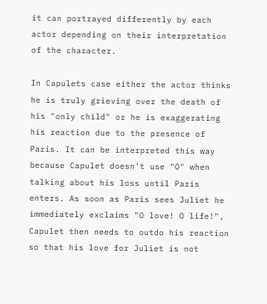it can portrayed differently by each actor depending on their interpretation of the character.

In Capulets case either the actor thinks he is truly grieving over the death of his "only child" or he is exaggerating his reaction due to the presence of Paris. It can be interpreted this way because Capulet doesn't use "O" when talking about his loss until Paris enters. As soon as Paris sees Juliet he immediately exclaims "O love! O life!", Capulet then needs to outdo his reaction so that his love for Juliet is not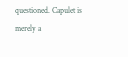questioned. Capulet is merely a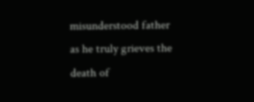misunderstood father as he truly grieves the death of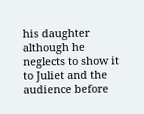his daughter although he neglects to show it to Juliet and the audience before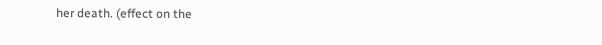her death. (effect on the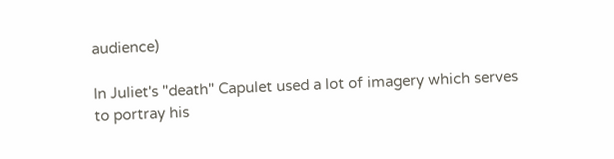audience)

In Juliet's "death" Capulet used a lot of imagery which serves to portray his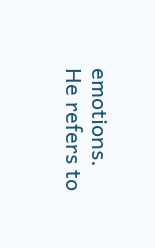emotions. He refers to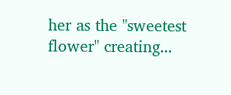her as the "sweetest flower" creating...